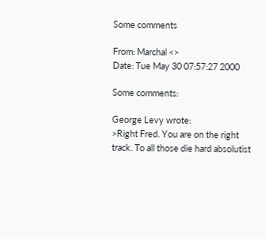Some comments

From: Marchal <>
Date: Tue May 30 07:57:27 2000

Some comments:

George Levy wrote:
>Right Fred. You are on the right track. To all those die hard absolutist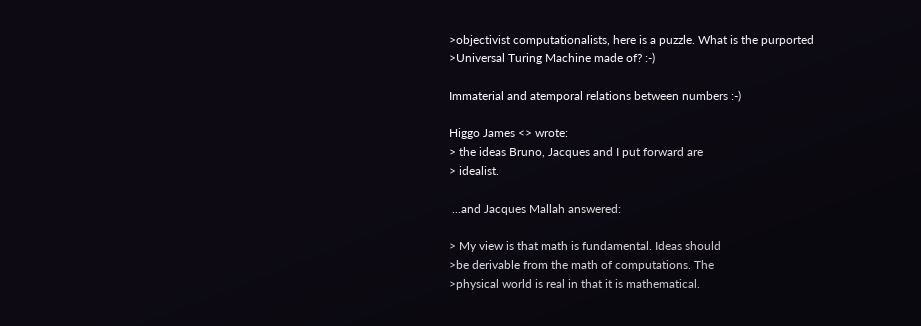>objectivist computationalists, here is a puzzle. What is the purported
>Universal Turing Machine made of? :-)

Immaterial and atemporal relations between numbers :-)

Higgo James <> wrote:
> the ideas Bruno, Jacques and I put forward are
> idealist.

 ...and Jacques Mallah answered:

> My view is that math is fundamental. Ideas should
>be derivable from the math of computations. The
>physical world is real in that it is mathematical.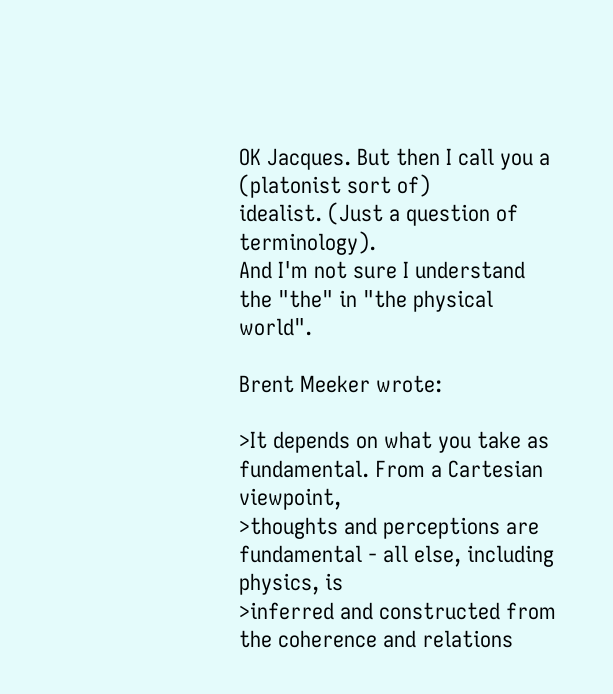OK Jacques. But then I call you a (platonist sort of)
idealist. (Just a question of terminology).
And I'm not sure I understand the "the" in "the physical world".

Brent Meeker wrote:

>It depends on what you take as fundamental. From a Cartesian viewpoint,
>thoughts and perceptions are fundamental - all else, including physics, is
>inferred and constructed from the coherence and relations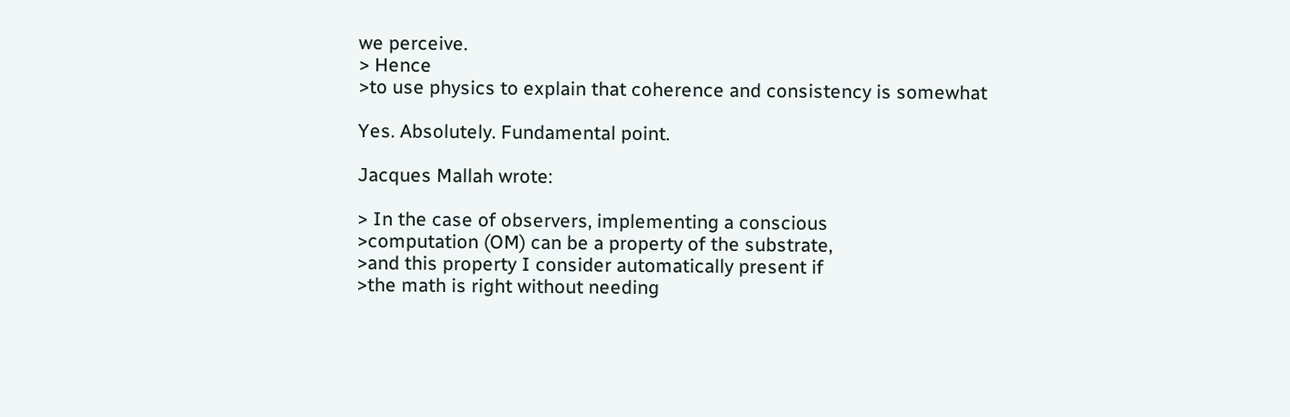we perceive.
> Hence
>to use physics to explain that coherence and consistency is somewhat

Yes. Absolutely. Fundamental point.

Jacques Mallah wrote:

> In the case of observers, implementing a conscious
>computation (OM) can be a property of the substrate,
>and this property I consider automatically present if
>the math is right without needing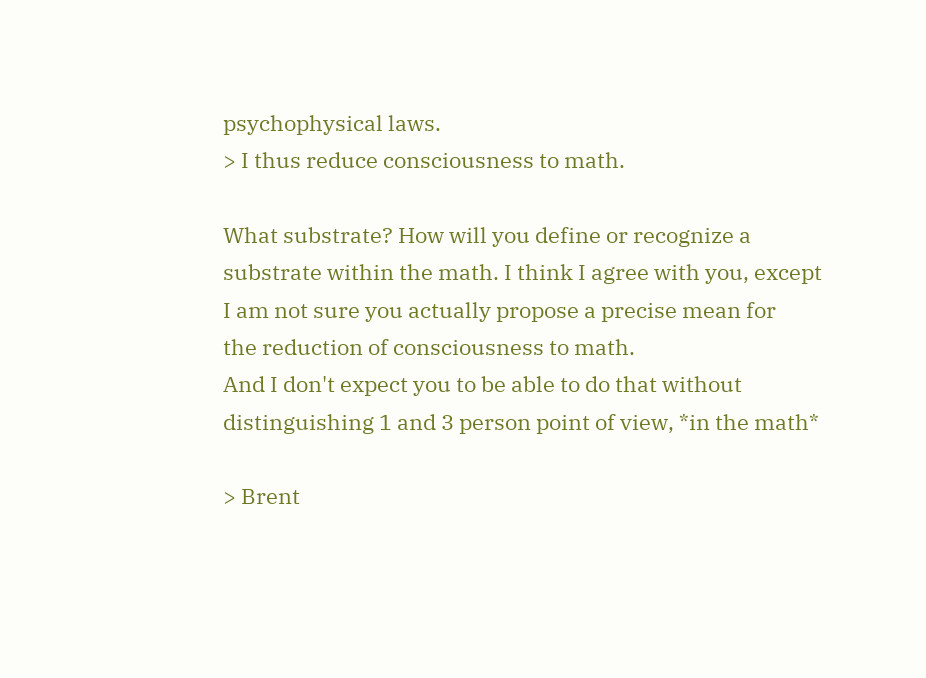psychophysical laws.
> I thus reduce consciousness to math.

What substrate? How will you define or recognize a
substrate within the math. I think I agree with you, except
I am not sure you actually propose a precise mean for
the reduction of consciousness to math.
And I don't expect you to be able to do that without
distinguishing 1 and 3 person point of view, *in the math*

> Brent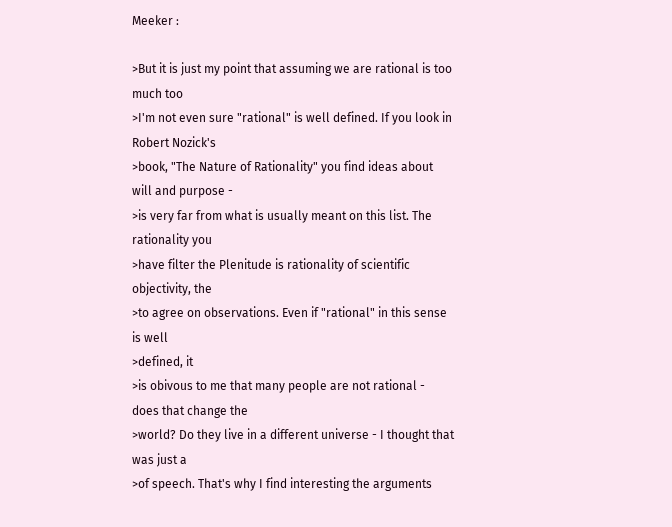Meeker :

>But it is just my point that assuming we are rational is too much too
>I'm not even sure "rational" is well defined. If you look in Robert Nozick's
>book, "The Nature of Rationality" you find ideas about will and purpose -
>is very far from what is usually meant on this list. The rationality you
>have filter the Plenitude is rationality of scientific objectivity, the
>to agree on observations. Even if "rational" in this sense is well
>defined, it
>is obivous to me that many people are not rational - does that change the
>world? Do they live in a different universe - I thought that was just a
>of speech. That's why I find interesting the arguments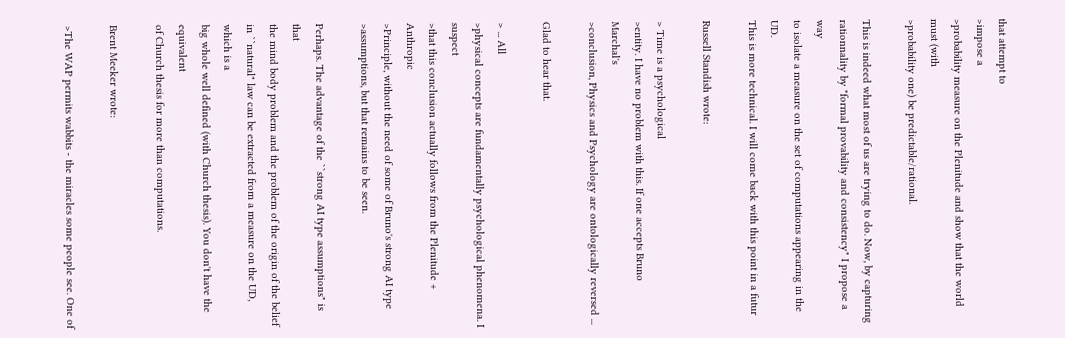that attempt to
>impose a
>probability measure on the Plenitude and show that the world must (with
>probability one) be predictable/rational.

This is indeed what most of us are trying to do. Now, by capturing
rationnality by "formal provability and consistency" I propose a way
to isolate a measure on the set of computations appearing in the UD.
This is more technical. I will come back with this point in a futur

Russell Standish wrote:

> Time is a psychological
>entity. I have no problem with this. If one accepts Bruno Marchal's
>conclusion, Physics and Psychology are ontologically reversed ...

Glad to hear that.

> ... All
>physical concepts are fundamentally psychological phenomena. I suspect
>that this conclusion actually follows from the Plenitude + Anthropic
>Principle, without the need of some of Bruno's strong AI type
>assumptions, but that remains to be seen.

Perhaps. The advantage of the ``strong AI type assumptions" is that
the mind body problem and the problem of the origin of the belief
in ``natural" law can be extracted from a measure on the UD, which is a
big whole well defined (with Church thesis). You don't have the equivalent
of Church thesis for more than computations.

Brent Meeker wrote:

>The WAP permits wabbits - the miracles some people see. One of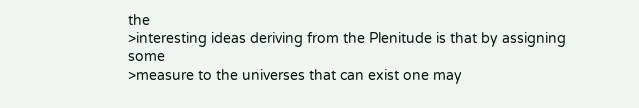the
>interesting ideas deriving from the Plenitude is that by assigning some
>measure to the universes that can exist one may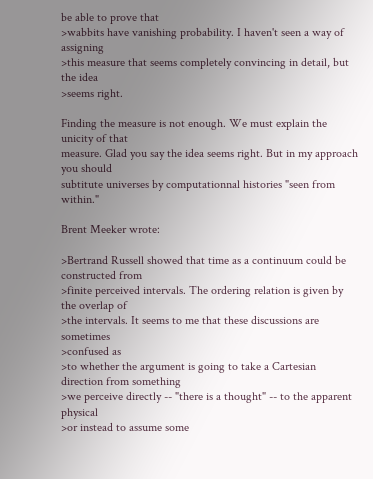be able to prove that
>wabbits have vanishing probability. I haven't seen a way of assigning
>this measure that seems completely convincing in detail, but the idea
>seems right.

Finding the measure is not enough. We must explain the unicity of that
measure. Glad you say the idea seems right. But in my approach you should
subtitute universes by computationnal histories "seen from within."

Brent Meeker wrote:

>Bertrand Russell showed that time as a continuum could be constructed from
>finite perceived intervals. The ordering relation is given by the overlap of
>the intervals. It seems to me that these discussions are sometimes
>confused as
>to whether the argument is going to take a Cartesian direction from something
>we perceive directly -- "there is a thought" -- to the apparent physical
>or instead to assume some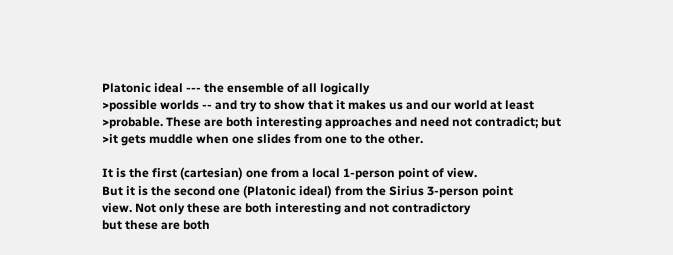Platonic ideal --- the ensemble of all logically
>possible worlds -- and try to show that it makes us and our world at least
>probable. These are both interesting approaches and need not contradict; but
>it gets muddle when one slides from one to the other.

It is the first (cartesian) one from a local 1-person point of view.
But it is the second one (Platonic ideal) from the Sirius 3-person point
view. Not only these are both interesting and not contradictory
but these are both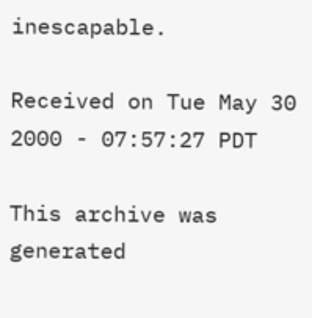inescapable.

Received on Tue May 30 2000 - 07:57:27 PDT

This archive was generated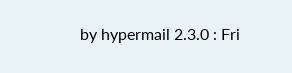by hypermail 2.3.0 : Fri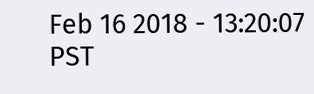Feb 16 2018 - 13:20:07 PST